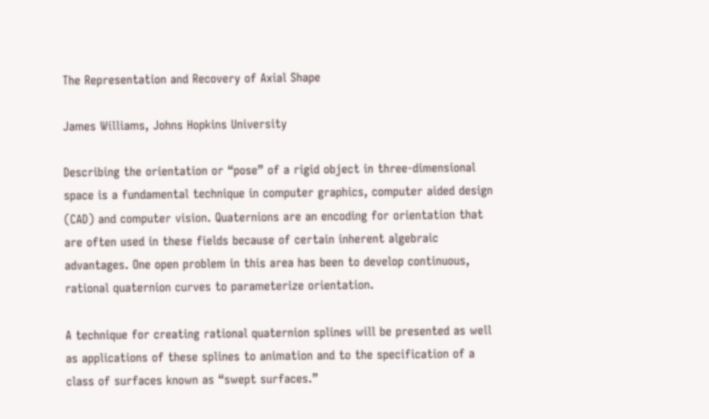The Representation and Recovery of Axial Shape

James Williams, Johns Hopkins University

Describing the orientation or “pose” of a rigid object in three-dimensional space is a fundamental technique in computer graphics, computer aided design (CAD) and computer vision. Quaternions are an encoding for orientation that are often used in these fields because of certain inherent algebraic advantages. One open problem in this area has been to develop continuous, rational quaternion curves to parameterize orientation.

A technique for creating rational quaternion splines will be presented as well as applications of these splines to animation and to the specification of a class of surfaces known as “swept surfaces.”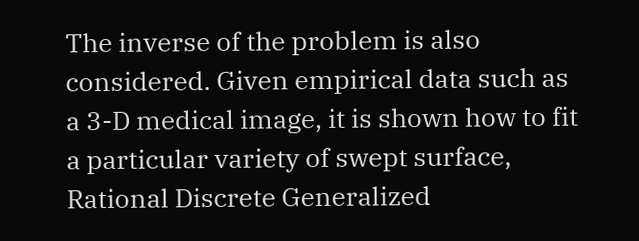The inverse of the problem is also considered. Given empirical data such as a 3-D medical image, it is shown how to fit a particular variety of swept surface, Rational Discrete Generalized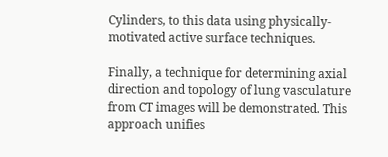Cylinders, to this data using physically-motivated active surface techniques.

Finally, a technique for determining axial direction and topology of lung vasculature from CT images will be demonstrated. This approach unifies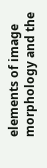elements of image morphology and the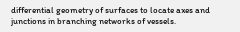differential geometry of surfaces to locate axes and junctions in branching networks of vessels.